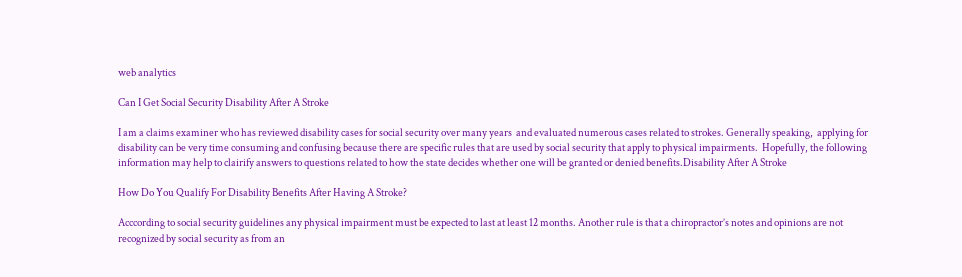web analytics

Can I Get Social Security Disability After A Stroke

I am a claims examiner who has reviewed disability cases for social security over many years  and evaluated numerous cases related to strokes. Generally speaking,  applying for disability can be very time consuming and confusing because there are specific rules that are used by social security that apply to physical impairments.  Hopefully, the following information may help to clairify answers to questions related to how the state decides whether one will be granted or denied benefits.Disability After A Stroke

How Do You Qualify For Disability Benefits After Having A Stroke?

Acccording to social security guidelines any physical impairment must be expected to last at least 12 months. Another rule is that a chiropractor’s notes and opinions are not recognized by social security as from an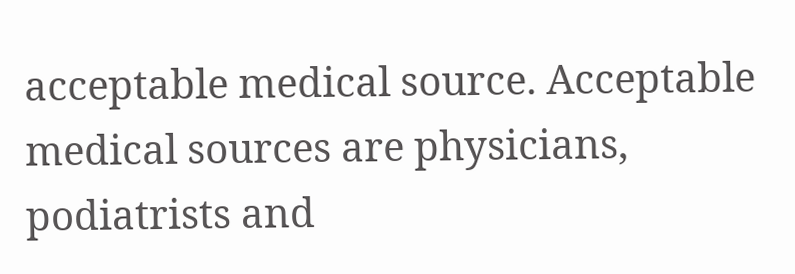acceptable medical source. Acceptable medical sources are physicians, podiatrists and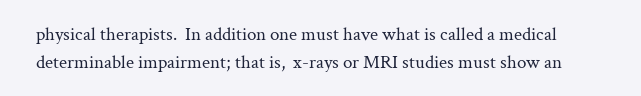physical therapists.  In addition one must have what is called a medical determinable impairment; that is,  x-rays or MRI studies must show an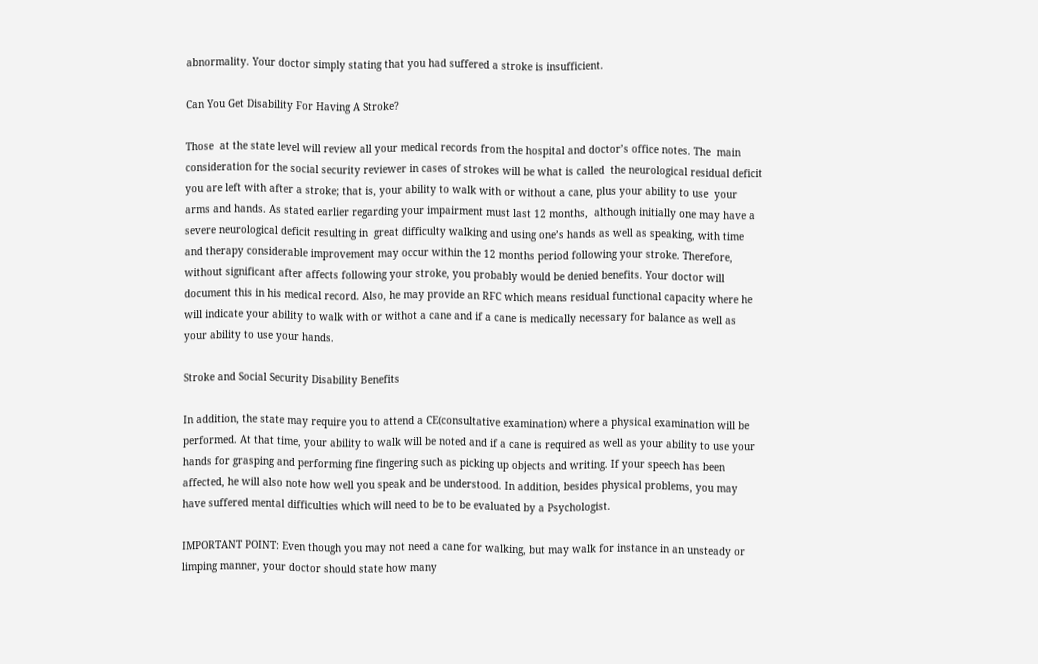abnormality. Your doctor simply stating that you had suffered a stroke is insufficient.

Can You Get Disability For Having A Stroke?

Those  at the state level will review all your medical records from the hospital and doctor’s office notes. The  main consideration for the social security reviewer in cases of strokes will be what is called  the neurological residual deficit you are left with after a stroke; that is, your ability to walk with or without a cane, plus your ability to use  your arms and hands. As stated earlier regarding your impairment must last 12 months,  although initially one may have a severe neurological deficit resulting in  great difficulty walking and using one’s hands as well as speaking, with time and therapy considerable improvement may occur within the 12 months period following your stroke. Therefore, without significant after affects following your stroke, you probably would be denied benefits. Your doctor will document this in his medical record. Also, he may provide an RFC which means residual functional capacity where he will indicate your ability to walk with or withot a cane and if a cane is medically necessary for balance as well as your ability to use your hands.

Stroke and Social Security Disability Benefits

In addition, the state may require you to attend a CE(consultative examination) where a physical examination will be performed. At that time, your ability to walk will be noted and if a cane is required as well as your ability to use your hands for grasping and performing fine fingering such as picking up objects and writing. If your speech has been affected, he will also note how well you speak and be understood. In addition, besides physical problems, you may have suffered mental difficulties which will need to be to be evaluated by a Psychologist.

IMPORTANT POINT: Even though you may not need a cane for walking, but may walk for instance in an unsteady or limping manner, your doctor should state how many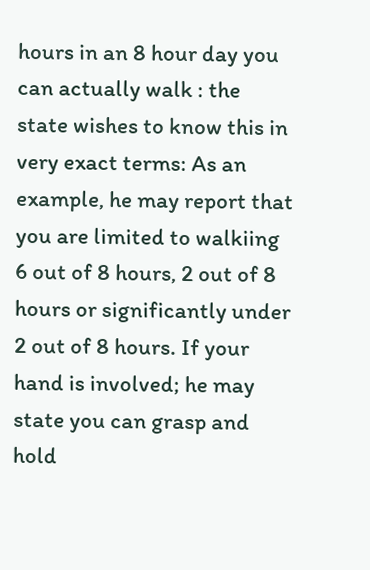hours in an 8 hour day you can actually walk : the state wishes to know this in very exact terms: As an example, he may report that you are limited to walkiing 6 out of 8 hours, 2 out of 8 hours or significantly under 2 out of 8 hours. If your hand is involved; he may state you can grasp and hold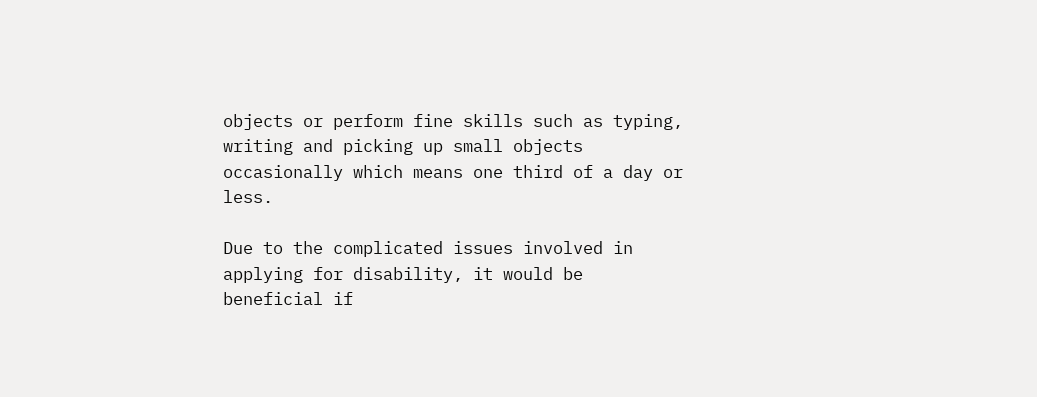objects or perform fine skills such as typing, writing and picking up small objects occasionally which means one third of a day or less.

Due to the complicated issues involved in applying for disability, it would be beneficial if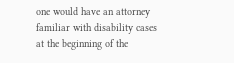one would have an attorney familiar with disability cases at the beginning of the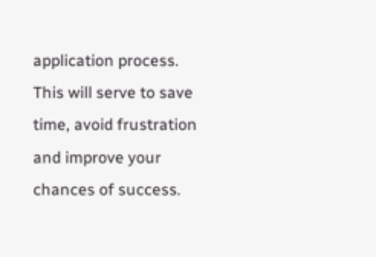application process. This will serve to save time, avoid frustration and improve your chances of success.